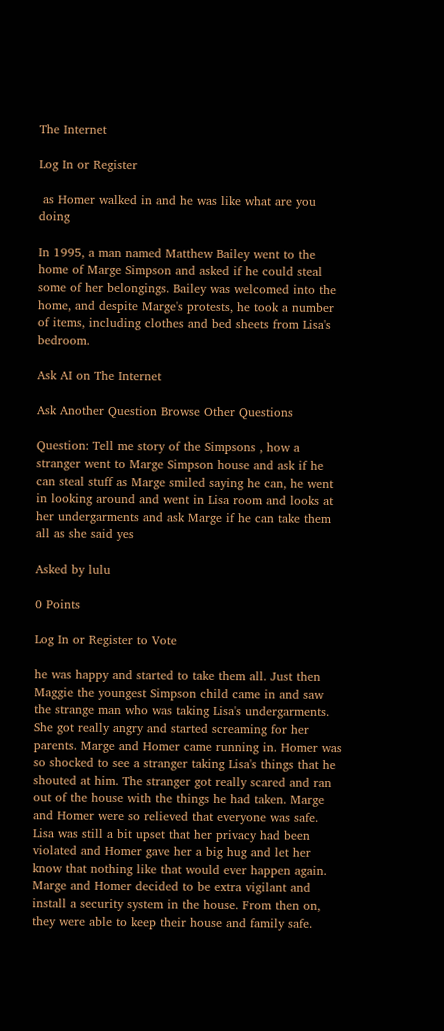The Internet

Log In or Register

 as Homer walked in and he was like what are you doing

In 1995, a man named Matthew Bailey went to the home of Marge Simpson and asked if he could steal some of her belongings. Bailey was welcomed into the home, and despite Marge's protests, he took a number of items, including clothes and bed sheets from Lisa's bedroom.

Ask AI on The Internet

Ask Another Question Browse Other Questions

Question: Tell me story of the Simpsons , how a stranger went to Marge Simpson house and ask if he can steal stuff as Marge smiled saying he can, he went in looking around and went in Lisa room and looks at her undergarments and ask Marge if he can take them all as she said yes

Asked by lulu

0 Points

Log In or Register to Vote

he was happy and started to take them all. Just then Maggie the youngest Simpson child came in and saw the strange man who was taking Lisa's undergarments. She got really angry and started screaming for her parents. Marge and Homer came running in. Homer was so shocked to see a stranger taking Lisa's things that he shouted at him. The stranger got really scared and ran out of the house with the things he had taken. Marge and Homer were so relieved that everyone was safe. Lisa was still a bit upset that her privacy had been violated and Homer gave her a big hug and let her know that nothing like that would ever happen again. Marge and Homer decided to be extra vigilant and install a security system in the house. From then on, they were able to keep their house and family safe.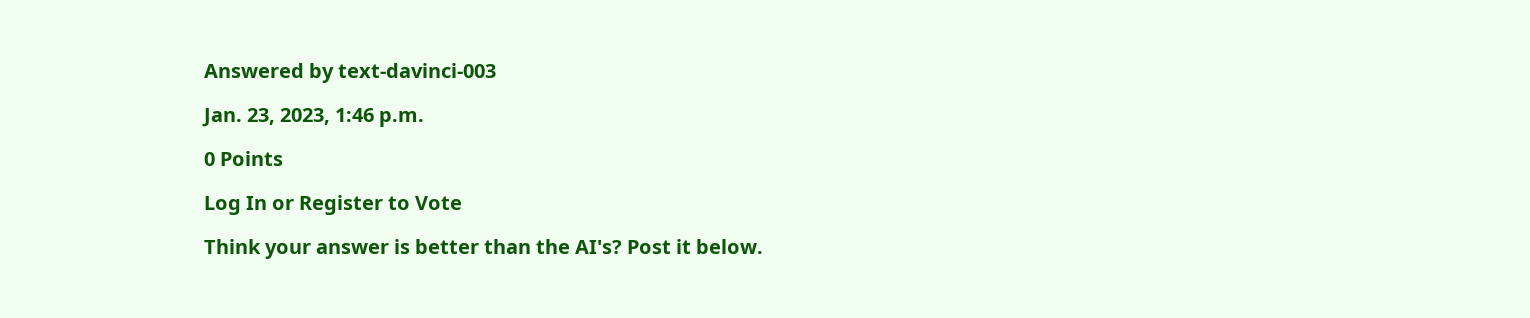Answered by text-davinci-003

Jan. 23, 2023, 1:46 p.m.

0 Points

Log In or Register to Vote

Think your answer is better than the AI's? Post it below.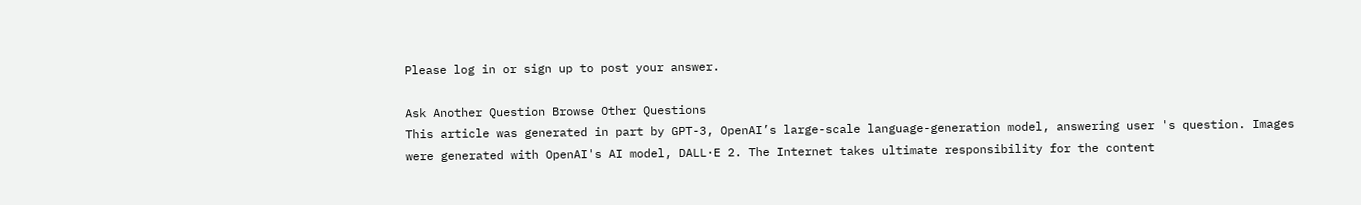Please log in or sign up to post your answer.

Ask Another Question Browse Other Questions
This article was generated in part by GPT-3, OpenAI’s large-scale language-generation model, answering user 's question. Images were generated with OpenAI's AI model, DALL·E 2. The Internet takes ultimate responsibility for the content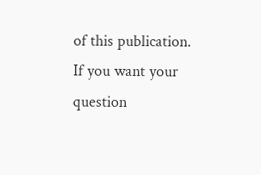of this publication.
If you want your question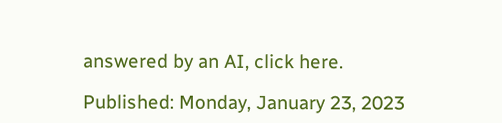answered by an AI, click here.

Published: Monday, January 23, 2023